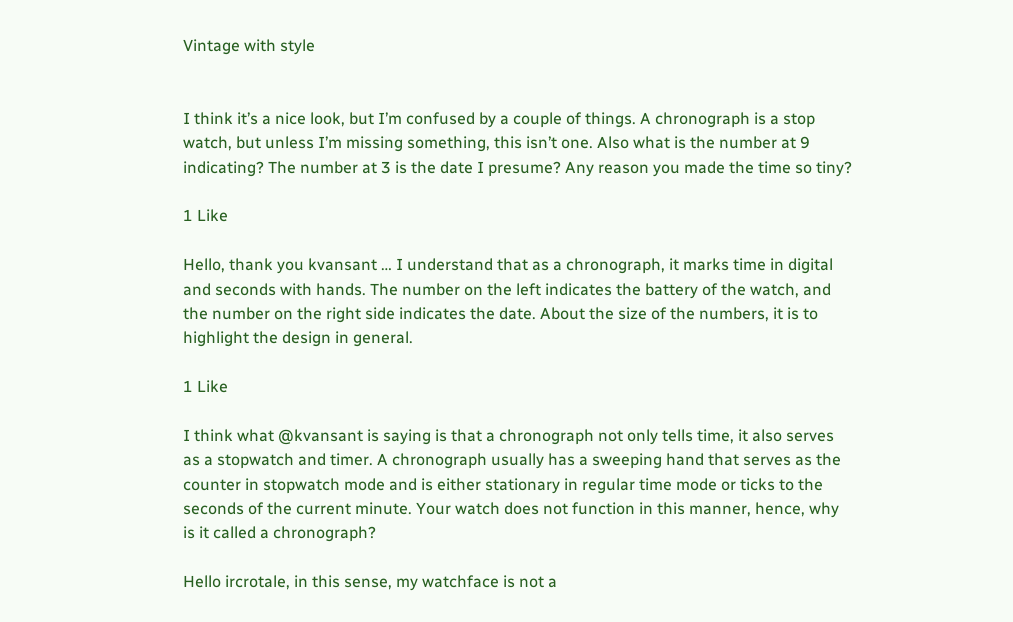Vintage with style


I think it’s a nice look, but I’m confused by a couple of things. A chronograph is a stop watch, but unless I’m missing something, this isn’t one. Also what is the number at 9 indicating? The number at 3 is the date I presume? Any reason you made the time so tiny?

1 Like

Hello, thank you kvansant … I understand that as a chronograph, it marks time in digital and seconds with hands. The number on the left indicates the battery of the watch, and the number on the right side indicates the date. About the size of the numbers, it is to highlight the design in general.

1 Like

I think what @kvansant is saying is that a chronograph not only tells time, it also serves as a stopwatch and timer. A chronograph usually has a sweeping hand that serves as the counter in stopwatch mode and is either stationary in regular time mode or ticks to the seconds of the current minute. Your watch does not function in this manner, hence, why is it called a chronograph?

Hello ircrotale, in this sense, my watchface is not a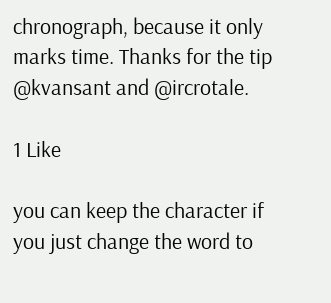chronograph, because it only marks time. Thanks for the tip @kvansant and @ircrotale.

1 Like

you can keep the character if you just change the word to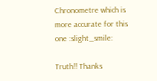Chronometre which is more accurate for this one :slight_smile:

Truth!! Thanks